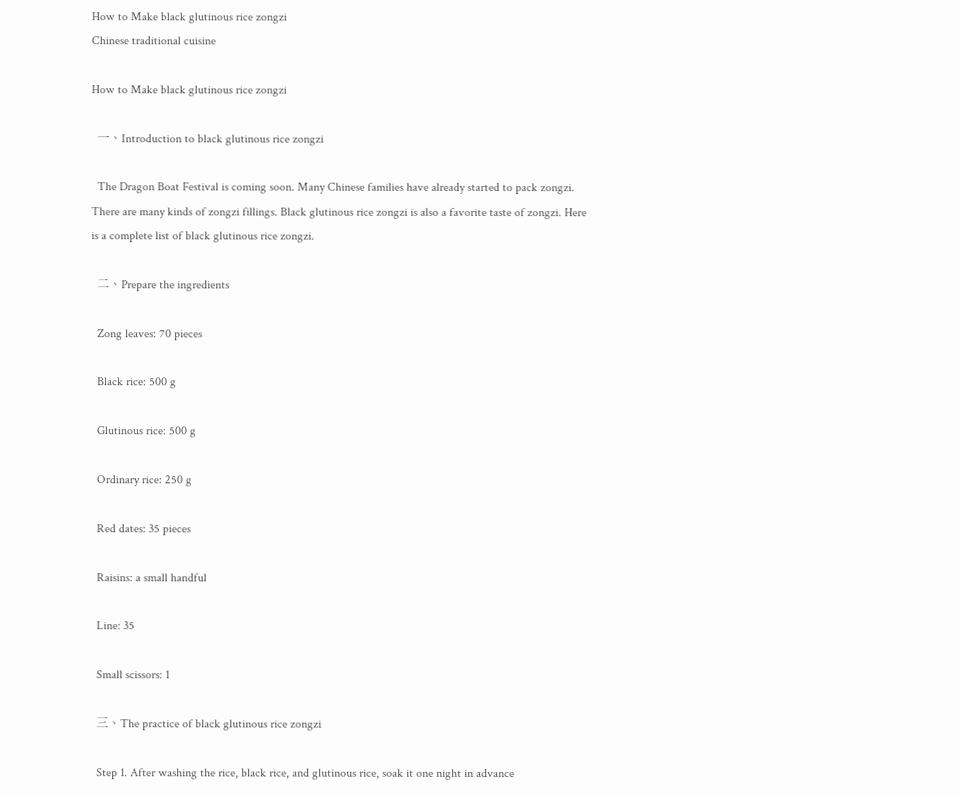How to Make black glutinous rice zongzi
Chinese traditional cuisine

How to Make black glutinous rice zongzi

  一、Introduction to black glutinous rice zongzi

  The Dragon Boat Festival is coming soon. Many Chinese families have already started to pack zongzi. There are many kinds of zongzi fillings. Black glutinous rice zongzi is also a favorite taste of zongzi. Here is a complete list of black glutinous rice zongzi.

  二、Prepare the ingredients

  Zong leaves: 70 pieces

  Black rice: 500 g

  Glutinous rice: 500 g

  Ordinary rice: 250 g

  Red dates: 35 pieces

  Raisins: a small handful

  Line: 35

  Small scissors: 1

  三、The practice of black glutinous rice zongzi

  Step 1. After washing the rice, black rice, and glutinous rice, soak it one night in advance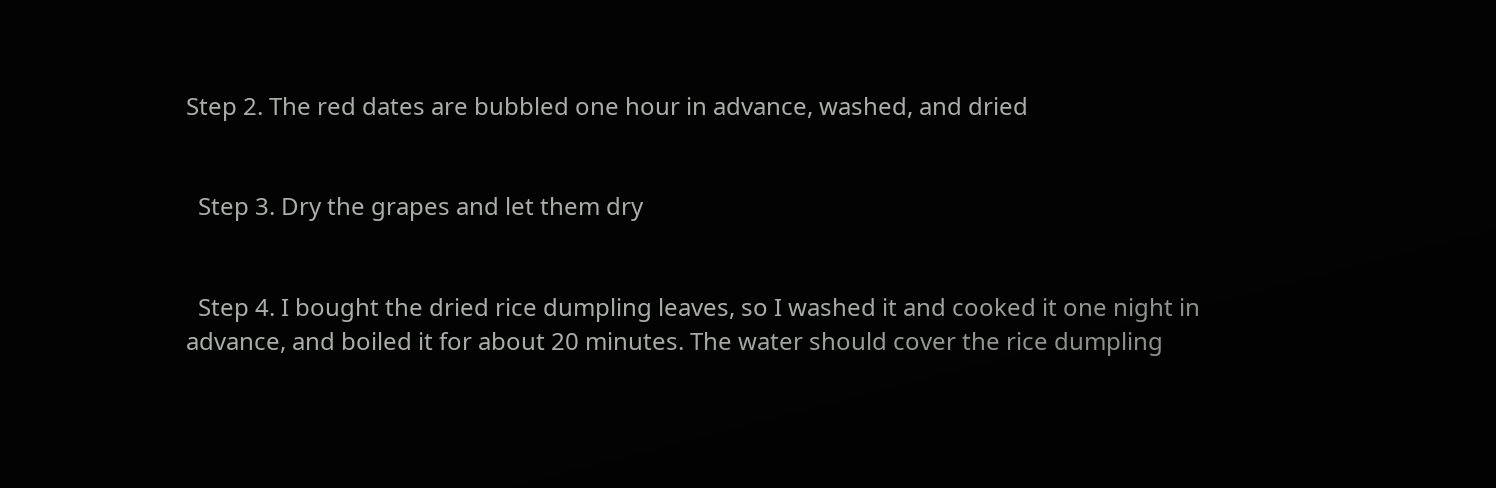Step 2. The red dates are bubbled one hour in advance, washed, and dried


  Step 3. Dry the grapes and let them dry


  Step 4. I bought the dried rice dumpling leaves, so I washed it and cooked it one night in advance, and boiled it for about 20 minutes. The water should cover the rice dumpling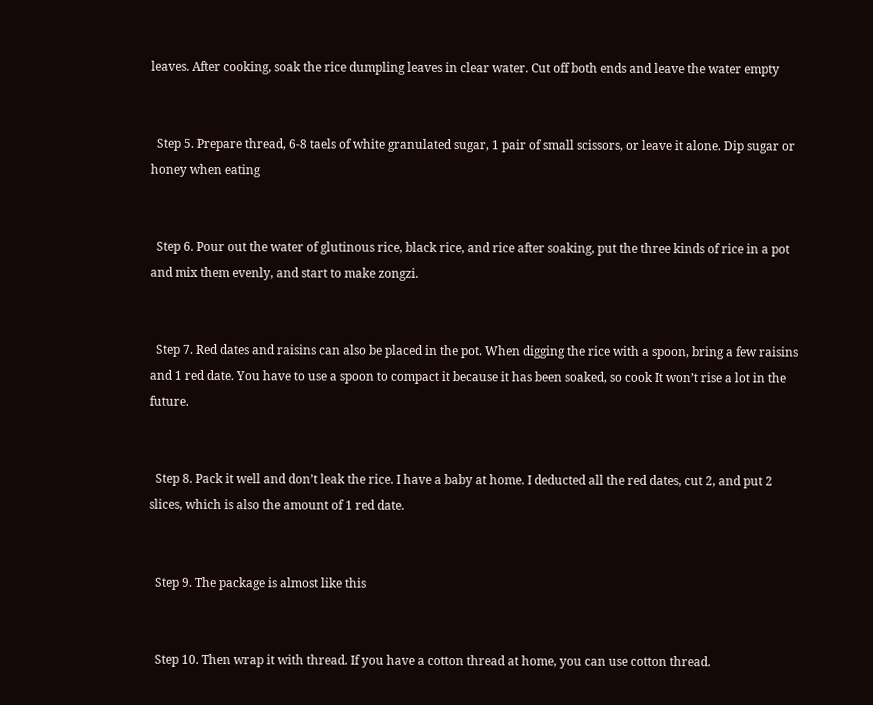leaves. After cooking, soak the rice dumpling leaves in clear water. Cut off both ends and leave the water empty


  Step 5. Prepare thread, 6-8 taels of white granulated sugar, 1 pair of small scissors, or leave it alone. Dip sugar or honey when eating


  Step 6. Pour out the water of glutinous rice, black rice, and rice after soaking, put the three kinds of rice in a pot and mix them evenly, and start to make zongzi.


  Step 7. Red dates and raisins can also be placed in the pot. When digging the rice with a spoon, bring a few raisins and 1 red date. You have to use a spoon to compact it because it has been soaked, so cook It won’t rise a lot in the future.


  Step 8. Pack it well and don’t leak the rice. I have a baby at home. I deducted all the red dates, cut 2, and put 2 slices, which is also the amount of 1 red date.


  Step 9. The package is almost like this


  Step 10. Then wrap it with thread. If you have a cotton thread at home, you can use cotton thread.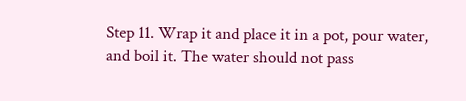Step 11. Wrap it and place it in a pot, pour water, and boil it. The water should not pass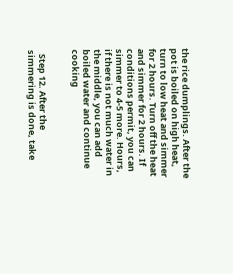the rice dumplings. After the pot is boiled on high heat, turn to low heat and simmer for 2 hours. Turn off the heat and simmer for 2 hours. If conditions permit, you can simmer to 4-5 more. Hours, if there is not much water in the middle, you can add boiled water and continue cooking


  Step 12. After the simmering is done, take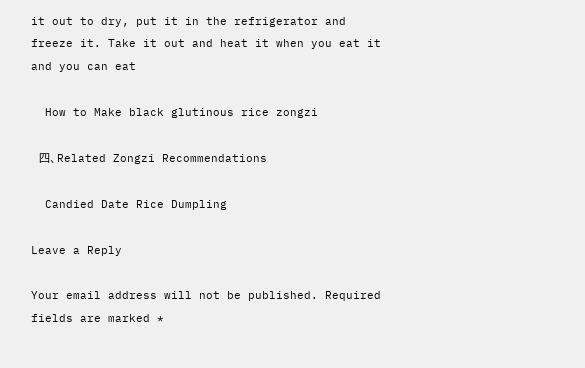it out to dry, put it in the refrigerator and freeze it. Take it out and heat it when you eat it and you can eat

  How to Make black glutinous rice zongzi

  四、Related Zongzi Recommendations

  Candied Date Rice Dumpling

Leave a Reply

Your email address will not be published. Required fields are marked *